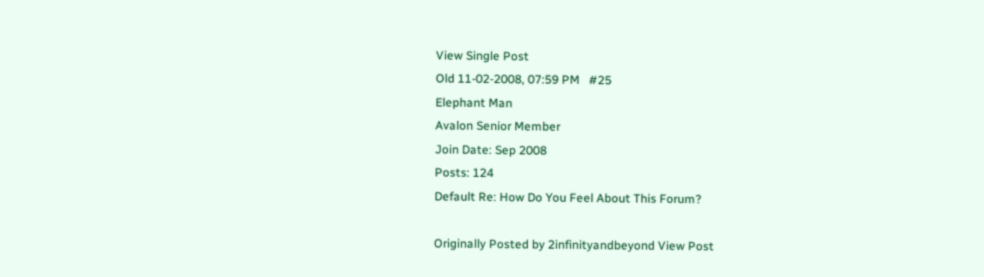View Single Post
Old 11-02-2008, 07:59 PM   #25
Elephant Man
Avalon Senior Member
Join Date: Sep 2008
Posts: 124
Default Re: How Do You Feel About This Forum?

Originally Posted by 2infinityandbeyond View Post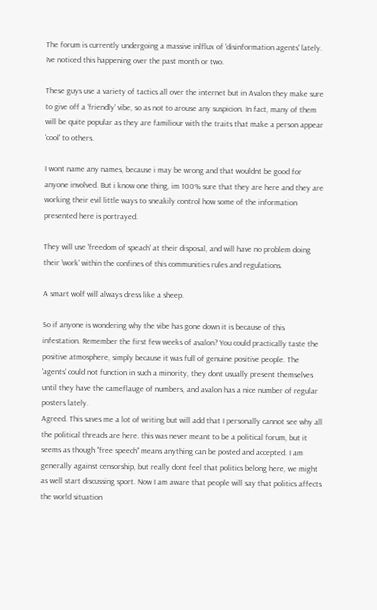The forum is currently undergoing a massive inlflux of 'disinformation agents' lately. Ive noticed this happening over the past month or two.

These guys use a variety of tactics all over the internet but in Avalon they make sure to give off a 'friendly' vibe, so as not to arouse any suspicion. In fact, many of them will be quite popular as they are familiour with the traits that make a person appear 'cool' to others.

I wont name any names, because i may be wrong and that wouldnt be good for anyone involved. But i know one thing, im 100% sure that they are here and they are working their evil little ways to sneakily control how some of the information presented here is portrayed.

They will use 'freedom of speach' at their disposal, and will have no problem doing their 'work' within the confines of this communities rules and regulations.

A smart wolf will always dress like a sheep.

So if anyone is wondering why the vibe has gone down it is because of this infestation. Remember the first few weeks of avalon? You could practically taste the positive atmosphere, simply because it was full of genuine positive people. The 'agents' could not function in such a minority, they dont usually present themselves until they have the cameflauge of numbers, and avalon has a nice number of regular posters lately.
Agreed. This saves me a lot of writing but will add that I personally cannot see why all the political threads are here. this was never meant to be a political forum, but it seems as though "free speech" means anything can be posted and accepted. I am generally against censorship, but really dont feel that politics belong here, we might as well start discussing sport. Now I am aware that people will say that politics affects the world situation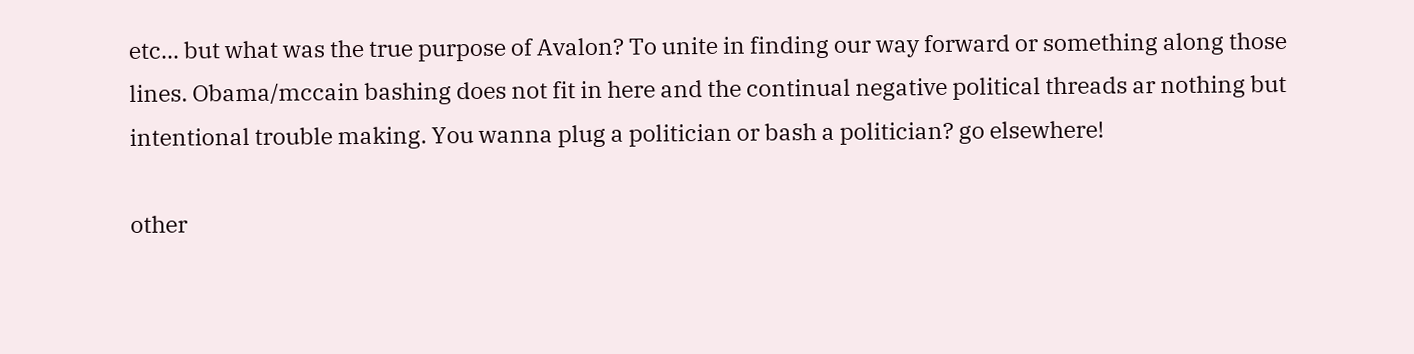etc... but what was the true purpose of Avalon? To unite in finding our way forward or something along those lines. Obama/mccain bashing does not fit in here and the continual negative political threads ar nothing but intentional trouble making. You wanna plug a politician or bash a politician? go elsewhere!

other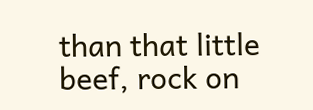than that little beef, rock on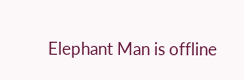Elephant Man is offline